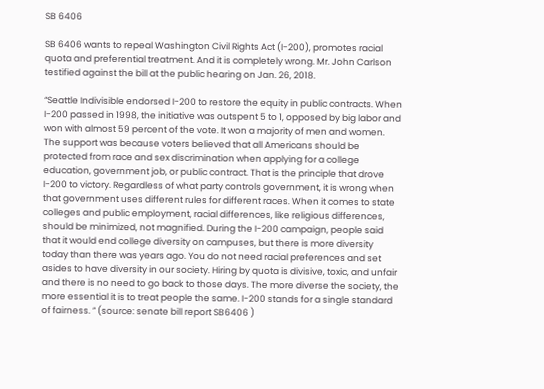SB 6406

SB 6406 wants to repeal Washington Civil Rights Act (I-200), promotes racial quota and preferential treatment. And it is completely wrong. Mr. John Carlson testified against the bill at the public hearing on Jan. 26, 2018.

“Seattle Indivisible endorsed I-200 to restore the equity in public contracts. When I-200 passed in 1998, the initiative was outspent 5 to 1, opposed by big labor and won with almost 59 percent of the vote. It won a majority of men and women. The support was because voters believed that all Americans should be protected from race and sex discrimination when applying for a college education, government job, or public contract. That is the principle that drove I-200 to victory. Regardless of what party controls government, it is wrong when that government uses different rules for different races. When it comes to state colleges and public employment, racial differences, like religious differences, should be minimized, not magnified. During the I-200 campaign, people said that it would end college diversity on campuses, but there is more diversity today than there was years ago. You do not need racial preferences and set asides to have diversity in our society. Hiring by quota is divisive, toxic, and unfair and there is no need to go back to those days. The more diverse the society, the more essential it is to treat people the same. I-200 stands for a single standard of fairness. ” (source: senate bill report SB6406 )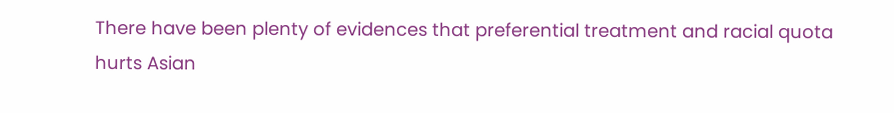There have been plenty of evidences that preferential treatment and racial quota hurts Asian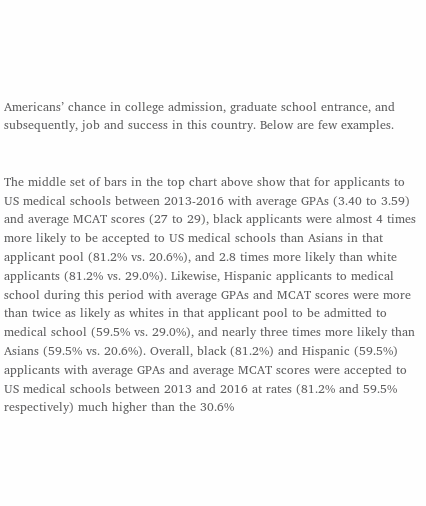Americans’ chance in college admission, graduate school entrance, and subsequently, job and success in this country. Below are few examples.


The middle set of bars in the top chart above show that for applicants to US medical schools between 2013-2016 with average GPAs (3.40 to 3.59) and average MCAT scores (27 to 29), black applicants were almost 4 times more likely to be accepted to US medical schools than Asians in that applicant pool (81.2% vs. 20.6%), and 2.8 times more likely than white applicants (81.2% vs. 29.0%). Likewise, Hispanic applicants to medical school during this period with average GPAs and MCAT scores were more than twice as likely as whites in that applicant pool to be admitted to medical school (59.5% vs. 29.0%), and nearly three times more likely than Asians (59.5% vs. 20.6%). Overall, black (81.2%) and Hispanic (59.5%) applicants with average GPAs and average MCAT scores were accepted to US medical schools between 2013 and 2016 at rates (81.2% and 59.5% respectively) much higher than the 30.6%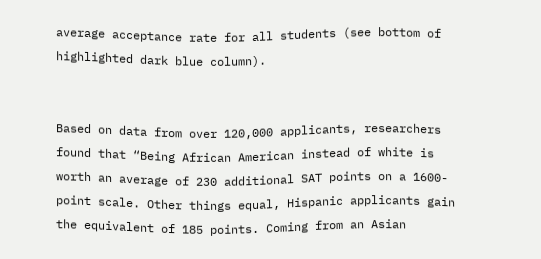average acceptance rate for all students (see bottom of highlighted dark blue column).


Based on data from over 120,000 applicants, researchers found that “Being African American instead of white is worth an average of 230 additional SAT points on a 1600-point scale. Other things equal, Hispanic applicants gain the equivalent of 185 points. Coming from an Asian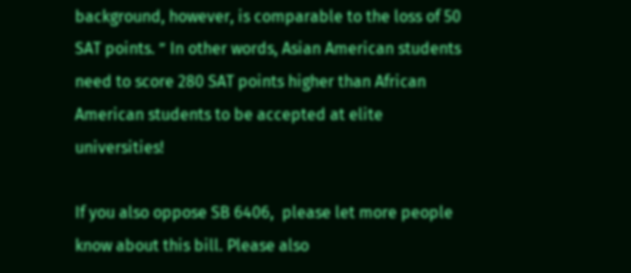background, however, is comparable to the loss of 50 SAT points. ” In other words, Asian American students need to score 280 SAT points higher than African American students to be accepted at elite universities!

If you also oppose SB 6406,  please let more people know about this bill. Please also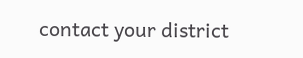contact your district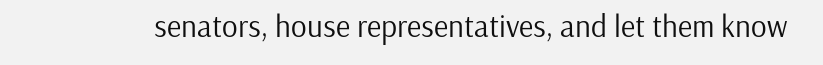senators, house representatives, and let them know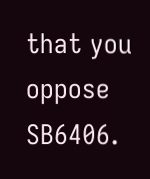that you oppose SB6406.